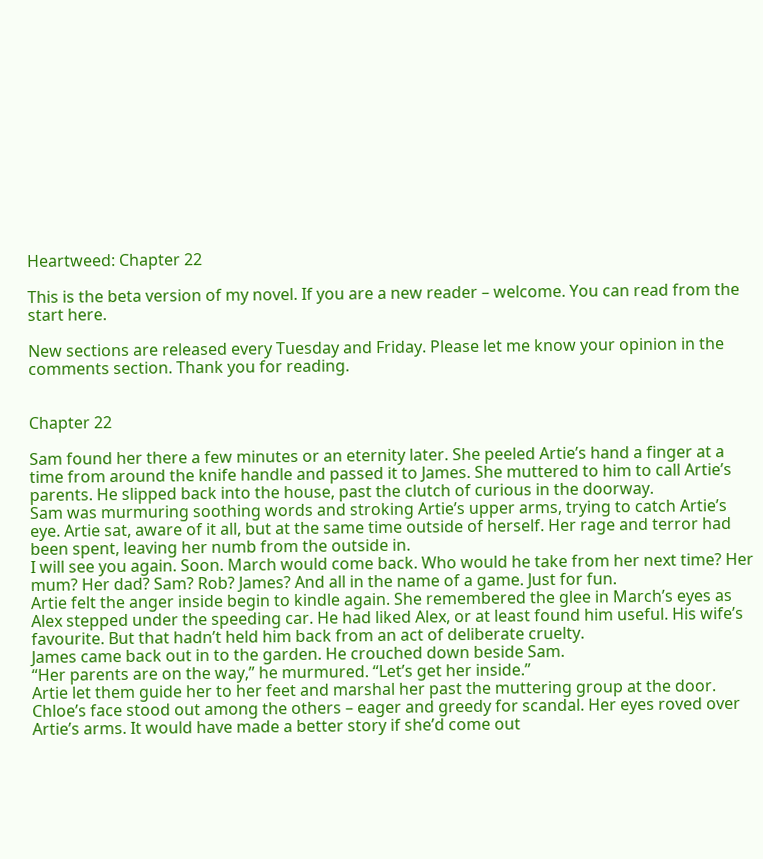Heartweed: Chapter 22

This is the beta version of my novel. If you are a new reader – welcome. You can read from the start here.

New sections are released every Tuesday and Friday. Please let me know your opinion in the comments section. Thank you for reading.


Chapter 22

Sam found her there a few minutes or an eternity later. She peeled Artie’s hand a finger at a time from around the knife handle and passed it to James. She muttered to him to call Artie’s parents. He slipped back into the house, past the clutch of curious in the doorway.
Sam was murmuring soothing words and stroking Artie’s upper arms, trying to catch Artie’s eye. Artie sat, aware of it all, but at the same time outside of herself. Her rage and terror had been spent, leaving her numb from the outside in.
I will see you again. Soon. March would come back. Who would he take from her next time? Her mum? Her dad? Sam? Rob? James? And all in the name of a game. Just for fun.
Artie felt the anger inside begin to kindle again. She remembered the glee in March’s eyes as Alex stepped under the speeding car. He had liked Alex, or at least found him useful. His wife’s favourite. But that hadn’t held him back from an act of deliberate cruelty.
James came back out in to the garden. He crouched down beside Sam.
“Her parents are on the way,” he murmured. “Let’s get her inside.”
Artie let them guide her to her feet and marshal her past the muttering group at the door. Chloe’s face stood out among the others – eager and greedy for scandal. Her eyes roved over Artie’s arms. It would have made a better story if she’d come out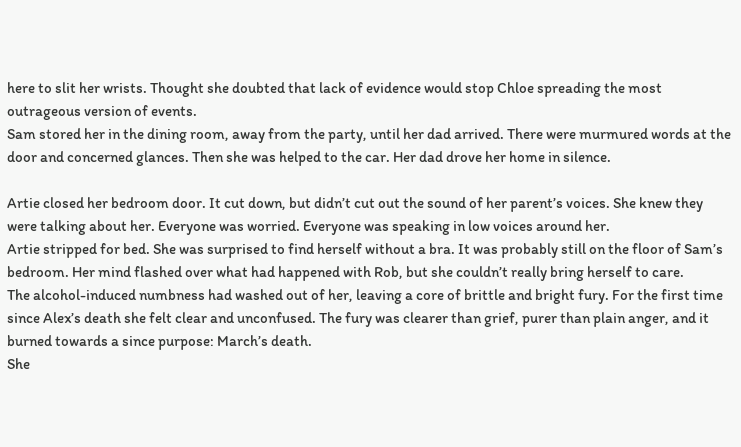here to slit her wrists. Thought she doubted that lack of evidence would stop Chloe spreading the most outrageous version of events.
Sam stored her in the dining room, away from the party, until her dad arrived. There were murmured words at the door and concerned glances. Then she was helped to the car. Her dad drove her home in silence.

Artie closed her bedroom door. It cut down, but didn’t cut out the sound of her parent’s voices. She knew they were talking about her. Everyone was worried. Everyone was speaking in low voices around her.
Artie stripped for bed. She was surprised to find herself without a bra. It was probably still on the floor of Sam’s bedroom. Her mind flashed over what had happened with Rob, but she couldn’t really bring herself to care.
The alcohol-induced numbness had washed out of her, leaving a core of brittle and bright fury. For the first time since Alex’s death she felt clear and unconfused. The fury was clearer than grief, purer than plain anger, and it burned towards a since purpose: March’s death.
She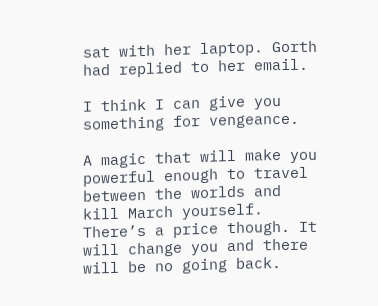sat with her laptop. Gorth had replied to her email.

I think I can give you something for vengeance.

A magic that will make you powerful enough to travel between the worlds and kill March yourself. There’s a price though. It will change you and there will be no going back.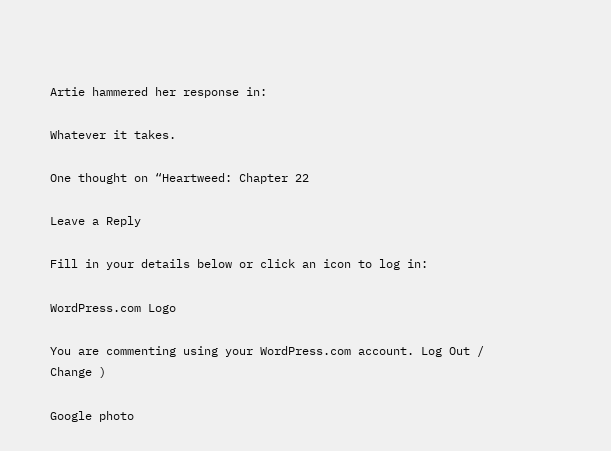Artie hammered her response in:

Whatever it takes.

One thought on “Heartweed: Chapter 22

Leave a Reply

Fill in your details below or click an icon to log in:

WordPress.com Logo

You are commenting using your WordPress.com account. Log Out /  Change )

Google photo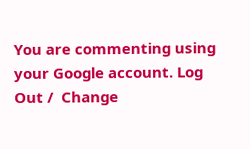You are commenting using your Google account. Log Out /  Change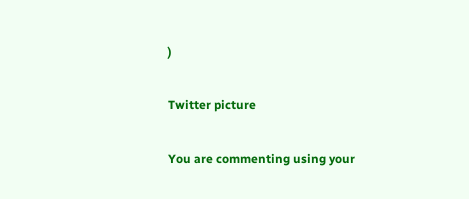)

Twitter picture

You are commenting using your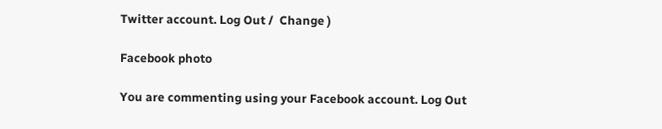Twitter account. Log Out /  Change )

Facebook photo

You are commenting using your Facebook account. Log Out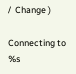/  Change )

Connecting to %s